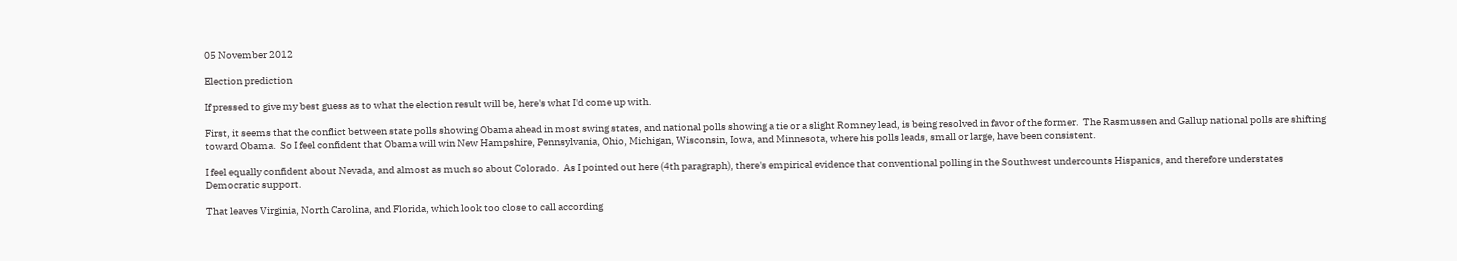05 November 2012

Election prediction

If pressed to give my best guess as to what the election result will be, here's what I'd come up with.

First, it seems that the conflict between state polls showing Obama ahead in most swing states, and national polls showing a tie or a slight Romney lead, is being resolved in favor of the former.  The Rasmussen and Gallup national polls are shifting toward Obama.  So I feel confident that Obama will win New Hampshire, Pennsylvania, Ohio, Michigan, Wisconsin, Iowa, and Minnesota, where his polls leads, small or large, have been consistent.

I feel equally confident about Nevada, and almost as much so about Colorado.  As I pointed out here (4th paragraph), there's empirical evidence that conventional polling in the Southwest undercounts Hispanics, and therefore understates Democratic support.

That leaves Virginia, North Carolina, and Florida, which look too close to call according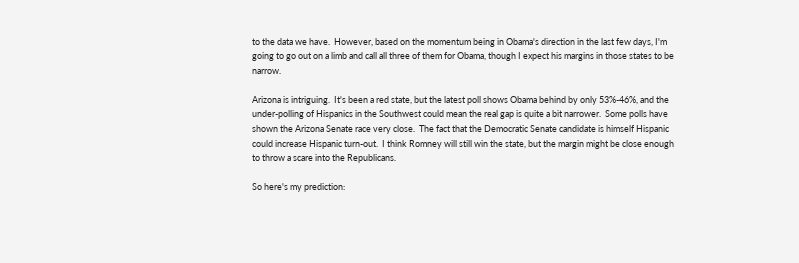to the data we have.  However, based on the momentum being in Obama's direction in the last few days, I'm going to go out on a limb and call all three of them for Obama, though I expect his margins in those states to be narrow.

Arizona is intriguing.  It's been a red state, but the latest poll shows Obama behind by only 53%-46%, and the under-polling of Hispanics in the Southwest could mean the real gap is quite a bit narrower.  Some polls have shown the Arizona Senate race very close.  The fact that the Democratic Senate candidate is himself Hispanic could increase Hispanic turn-out.  I think Romney will still win the state, but the margin might be close enough to throw a scare into the Republicans.

So here's my prediction: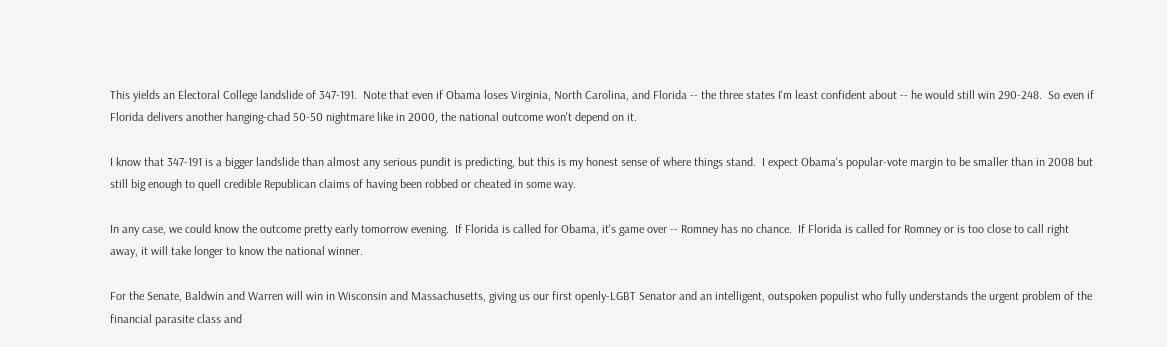This yields an Electoral College landslide of 347-191.  Note that even if Obama loses Virginia, North Carolina, and Florida -- the three states I'm least confident about -- he would still win 290-248.  So even if Florida delivers another hanging-chad 50-50 nightmare like in 2000, the national outcome won't depend on it.

I know that 347-191 is a bigger landslide than almost any serious pundit is predicting, but this is my honest sense of where things stand.  I expect Obama's popular-vote margin to be smaller than in 2008 but still big enough to quell credible Republican claims of having been robbed or cheated in some way.

In any case, we could know the outcome pretty early tomorrow evening.  If Florida is called for Obama, it's game over -- Romney has no chance.  If Florida is called for Romney or is too close to call right away, it will take longer to know the national winner.

For the Senate, Baldwin and Warren will win in Wisconsin and Massachusetts, giving us our first openly-LGBT Senator and an intelligent, outspoken populist who fully understands the urgent problem of the financial parasite class and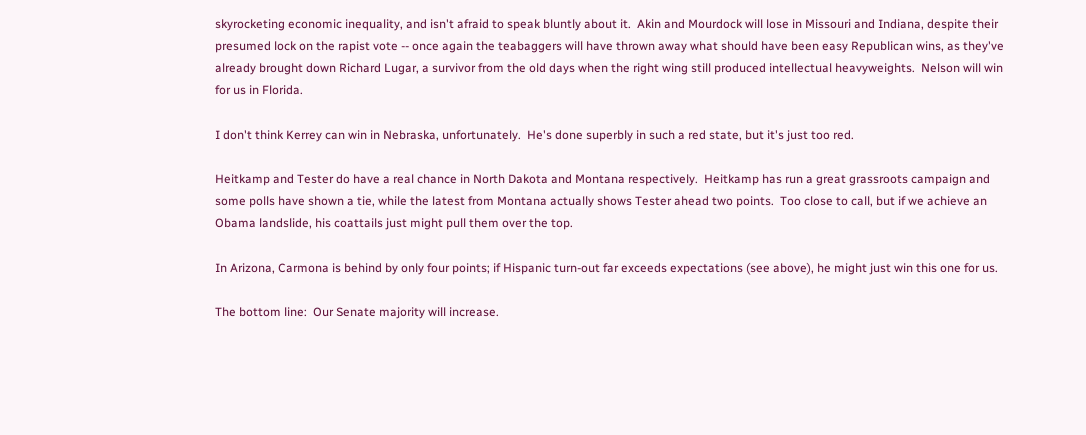skyrocketing economic inequality, and isn't afraid to speak bluntly about it.  Akin and Mourdock will lose in Missouri and Indiana, despite their presumed lock on the rapist vote -- once again the teabaggers will have thrown away what should have been easy Republican wins, as they've already brought down Richard Lugar, a survivor from the old days when the right wing still produced intellectual heavyweights.  Nelson will win for us in Florida.

I don't think Kerrey can win in Nebraska, unfortunately.  He's done superbly in such a red state, but it's just too red.

Heitkamp and Tester do have a real chance in North Dakota and Montana respectively.  Heitkamp has run a great grassroots campaign and some polls have shown a tie, while the latest from Montana actually shows Tester ahead two points.  Too close to call, but if we achieve an Obama landslide, his coattails just might pull them over the top.

In Arizona, Carmona is behind by only four points; if Hispanic turn-out far exceeds expectations (see above), he might just win this one for us.

The bottom line:  Our Senate majority will increase.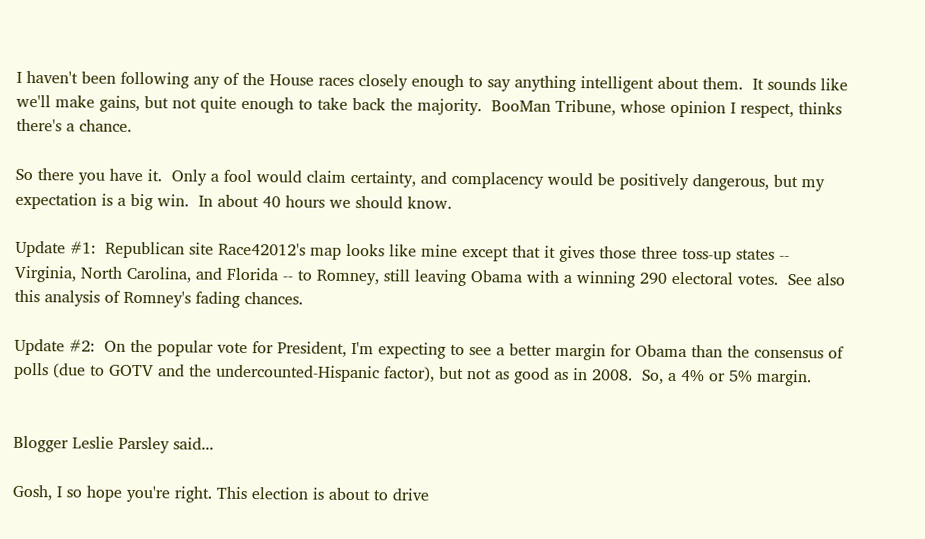I haven't been following any of the House races closely enough to say anything intelligent about them.  It sounds like we'll make gains, but not quite enough to take back the majority.  BooMan Tribune, whose opinion I respect, thinks there's a chance.

So there you have it.  Only a fool would claim certainty, and complacency would be positively dangerous, but my expectation is a big win.  In about 40 hours we should know.

Update #1:  Republican site Race42012's map looks like mine except that it gives those three toss-up states -- Virginia, North Carolina, and Florida -- to Romney, still leaving Obama with a winning 290 electoral votes.  See also this analysis of Romney's fading chances.

Update #2:  On the popular vote for President, I'm expecting to see a better margin for Obama than the consensus of polls (due to GOTV and the undercounted-Hispanic factor), but not as good as in 2008.  So, a 4% or 5% margin.


Blogger Leslie Parsley said...

Gosh, I so hope you're right. This election is about to drive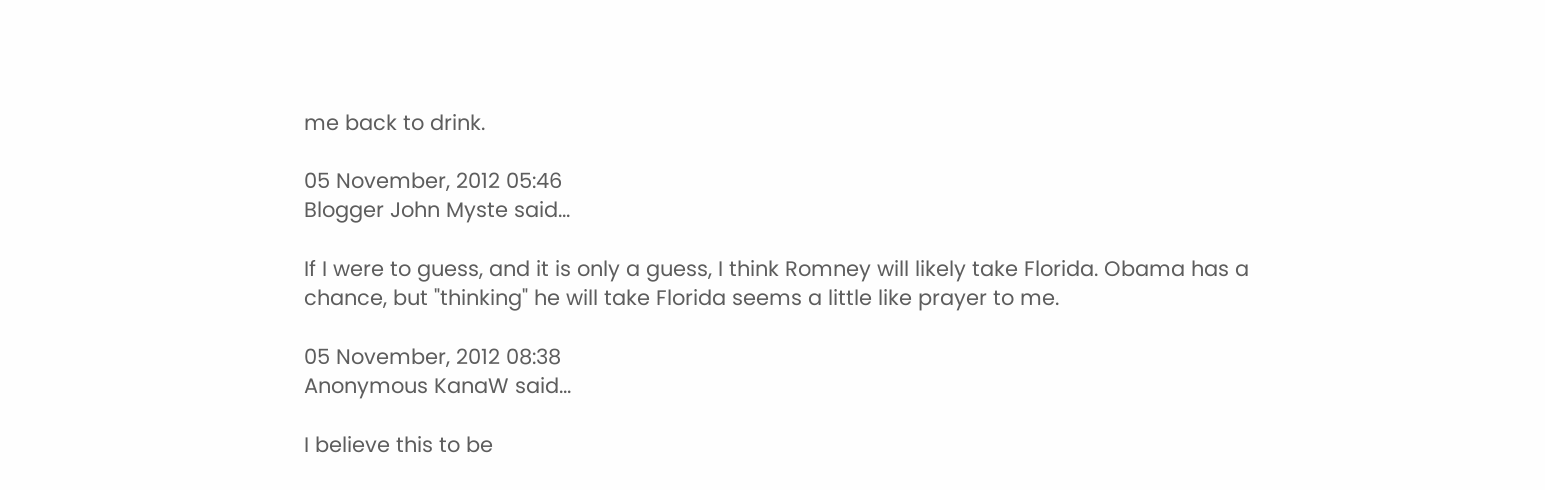me back to drink.

05 November, 2012 05:46
Blogger John Myste said...

If I were to guess, and it is only a guess, I think Romney will likely take Florida. Obama has a chance, but "thinking" he will take Florida seems a little like prayer to me.

05 November, 2012 08:38
Anonymous KanaW said...

I believe this to be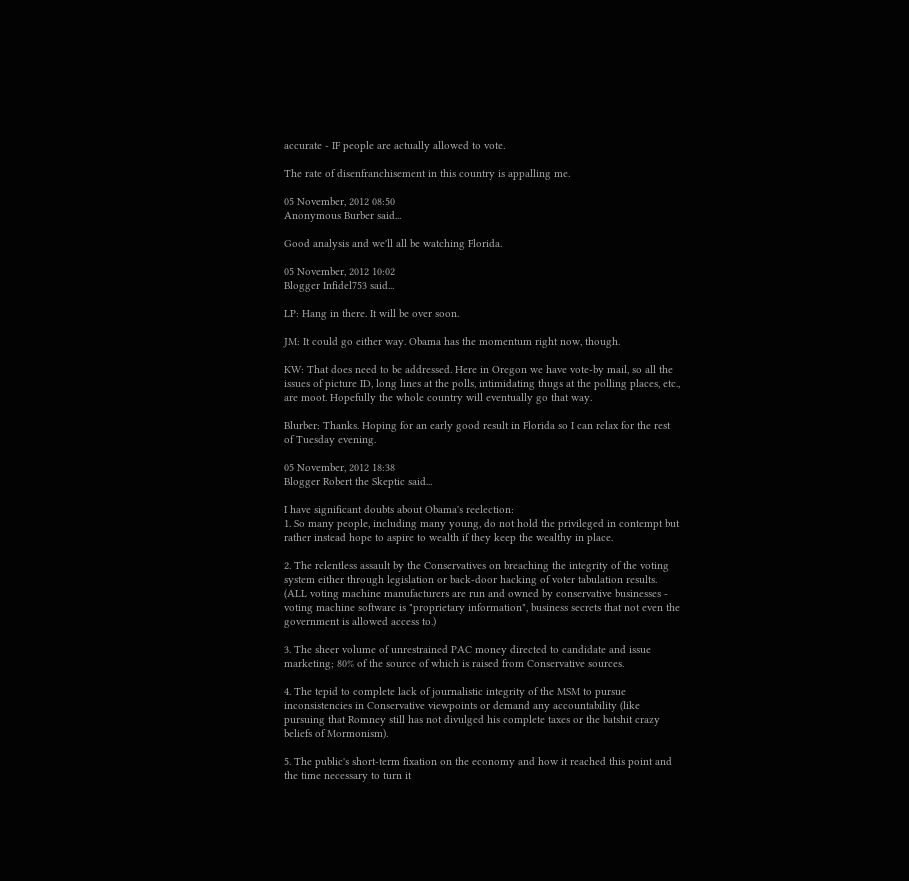accurate - IF people are actually allowed to vote.

The rate of disenfranchisement in this country is appalling me.

05 November, 2012 08:50
Anonymous Burber said...

Good analysis and we'll all be watching Florida.

05 November, 2012 10:02
Blogger Infidel753 said...

LP: Hang in there. It will be over soon.

JM: It could go either way. Obama has the momentum right now, though.

KW: That does need to be addressed. Here in Oregon we have vote-by mail, so all the issues of picture ID, long lines at the polls, intimidating thugs at the polling places, etc., are moot. Hopefully the whole country will eventually go that way.

Blurber: Thanks. Hoping for an early good result in Florida so I can relax for the rest of Tuesday evening.

05 November, 2012 18:38
Blogger Robert the Skeptic said...

I have significant doubts about Obama's reelection:
1. So many people, including many young, do not hold the privileged in contempt but rather instead hope to aspire to wealth if they keep the wealthy in place.

2. The relentless assault by the Conservatives on breaching the integrity of the voting system either through legislation or back-door hacking of voter tabulation results. (ALL voting machine manufacturers are run and owned by conservative businesses - voting machine software is "proprietary information", business secrets that not even the government is allowed access to.)

3. The sheer volume of unrestrained PAC money directed to candidate and issue marketing; 80% of the source of which is raised from Conservative sources.

4. The tepid to complete lack of journalistic integrity of the MSM to pursue inconsistencies in Conservative viewpoints or demand any accountability (like pursuing that Romney still has not divulged his complete taxes or the batshit crazy beliefs of Mormonism).

5. The public's short-term fixation on the economy and how it reached this point and the time necessary to turn it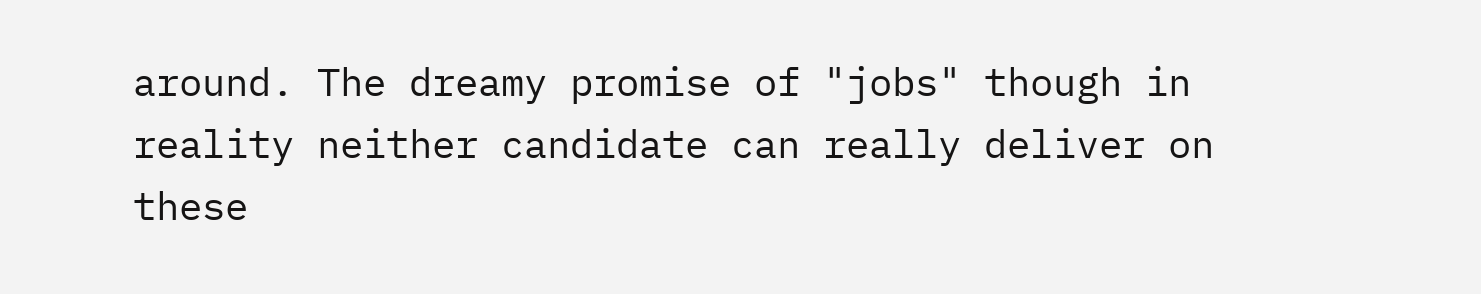around. The dreamy promise of "jobs" though in reality neither candidate can really deliver on these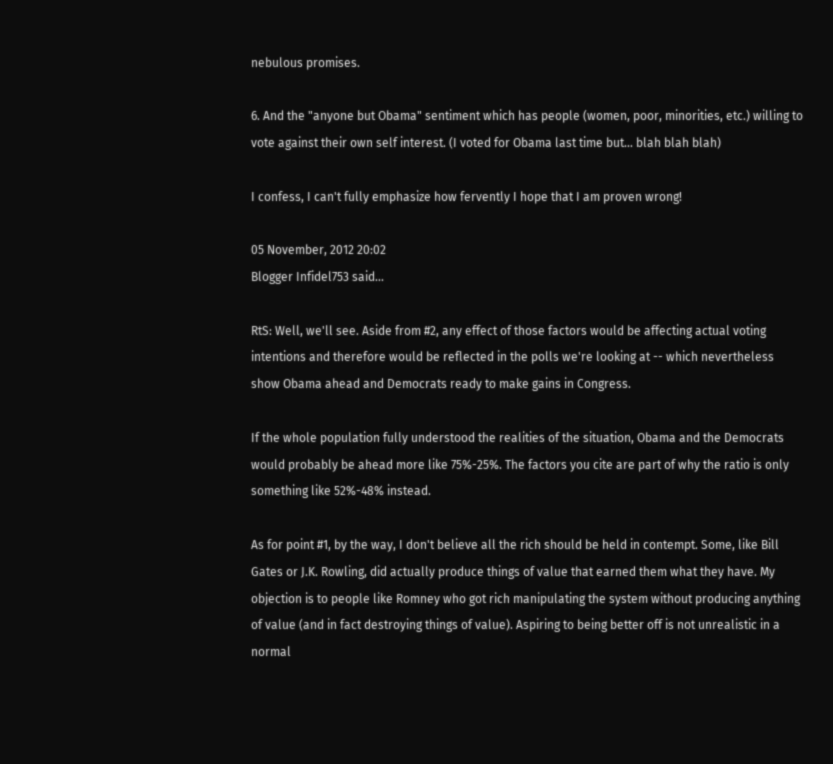nebulous promises.

6. And the "anyone but Obama" sentiment which has people (women, poor, minorities, etc.) willing to vote against their own self interest. (I voted for Obama last time but... blah blah blah)

I confess, I can't fully emphasize how fervently I hope that I am proven wrong!

05 November, 2012 20:02
Blogger Infidel753 said...

RtS: Well, we'll see. Aside from #2, any effect of those factors would be affecting actual voting intentions and therefore would be reflected in the polls we're looking at -- which nevertheless show Obama ahead and Democrats ready to make gains in Congress.

If the whole population fully understood the realities of the situation, Obama and the Democrats would probably be ahead more like 75%-25%. The factors you cite are part of why the ratio is only something like 52%-48% instead.

As for point #1, by the way, I don't believe all the rich should be held in contempt. Some, like Bill Gates or J.K. Rowling, did actually produce things of value that earned them what they have. My objection is to people like Romney who got rich manipulating the system without producing anything of value (and in fact destroying things of value). Aspiring to being better off is not unrealistic in a normal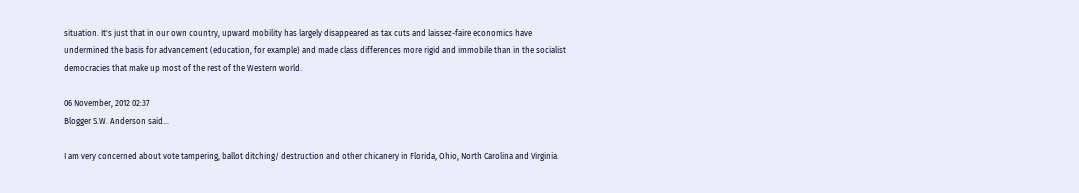situation. It's just that in our own country, upward mobility has largely disappeared as tax cuts and laissez-faire economics have undermined the basis for advancement (education, for example) and made class differences more rigid and immobile than in the socialist democracies that make up most of the rest of the Western world.

06 November, 2012 02:37
Blogger S.W. Anderson said...

I am very concerned about vote tampering, ballot ditching/ destruction and other chicanery in Florida, Ohio, North Carolina and Virginia.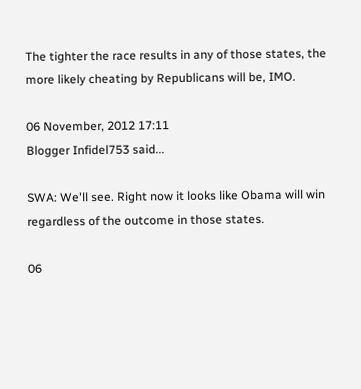The tighter the race results in any of those states, the more likely cheating by Republicans will be, IMO.

06 November, 2012 17:11
Blogger Infidel753 said...

SWA: We'll see. Right now it looks like Obama will win regardless of the outcome in those states.

06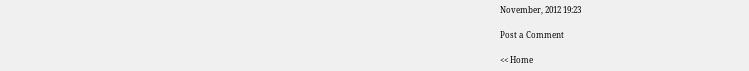November, 2012 19:23

Post a Comment

<< Home